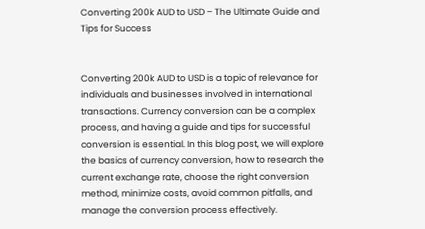Converting 200k AUD to USD – The Ultimate Guide and Tips for Success


Converting 200k AUD to USD is a topic of relevance for individuals and businesses involved in international transactions. Currency conversion can be a complex process, and having a guide and tips for successful conversion is essential. In this blog post, we will explore the basics of currency conversion, how to research the current exchange rate, choose the right conversion method, minimize costs, avoid common pitfalls, and manage the conversion process effectively.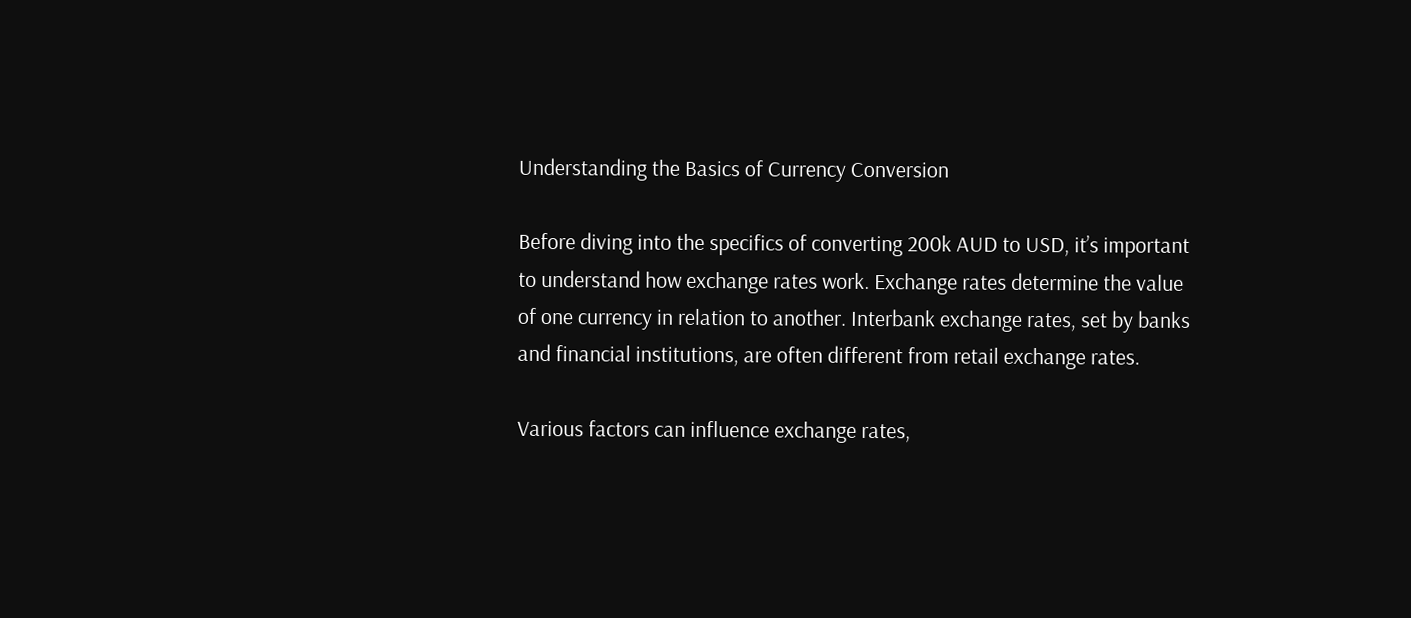Understanding the Basics of Currency Conversion

Before diving into the specifics of converting 200k AUD to USD, it’s important to understand how exchange rates work. Exchange rates determine the value of one currency in relation to another. Interbank exchange rates, set by banks and financial institutions, are often different from retail exchange rates.

Various factors can influence exchange rates,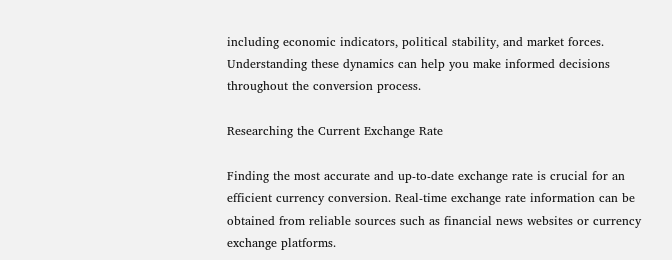including economic indicators, political stability, and market forces. Understanding these dynamics can help you make informed decisions throughout the conversion process.

Researching the Current Exchange Rate

Finding the most accurate and up-to-date exchange rate is crucial for an efficient currency conversion. Real-time exchange rate information can be obtained from reliable sources such as financial news websites or currency exchange platforms.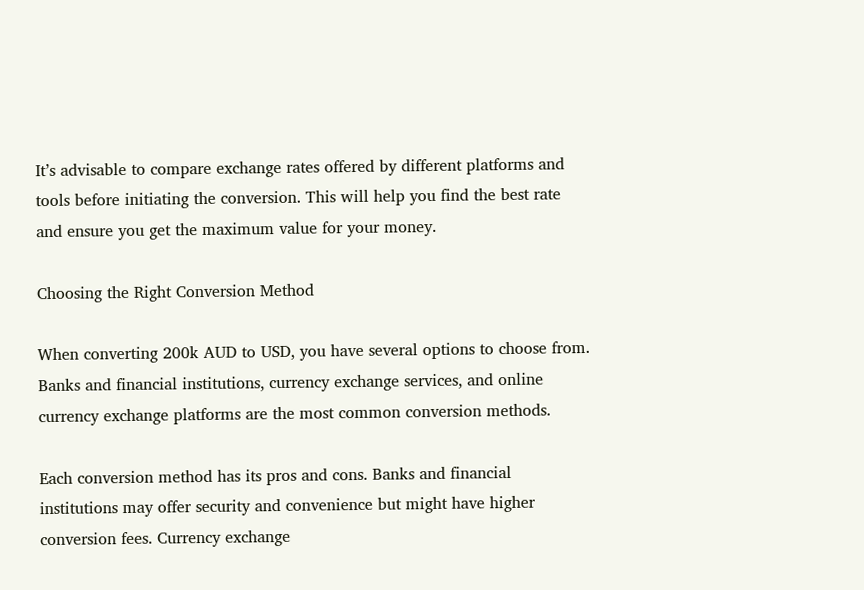It’s advisable to compare exchange rates offered by different platforms and tools before initiating the conversion. This will help you find the best rate and ensure you get the maximum value for your money.

Choosing the Right Conversion Method

When converting 200k AUD to USD, you have several options to choose from. Banks and financial institutions, currency exchange services, and online currency exchange platforms are the most common conversion methods.

Each conversion method has its pros and cons. Banks and financial institutions may offer security and convenience but might have higher conversion fees. Currency exchange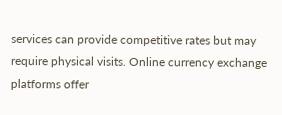services can provide competitive rates but may require physical visits. Online currency exchange platforms offer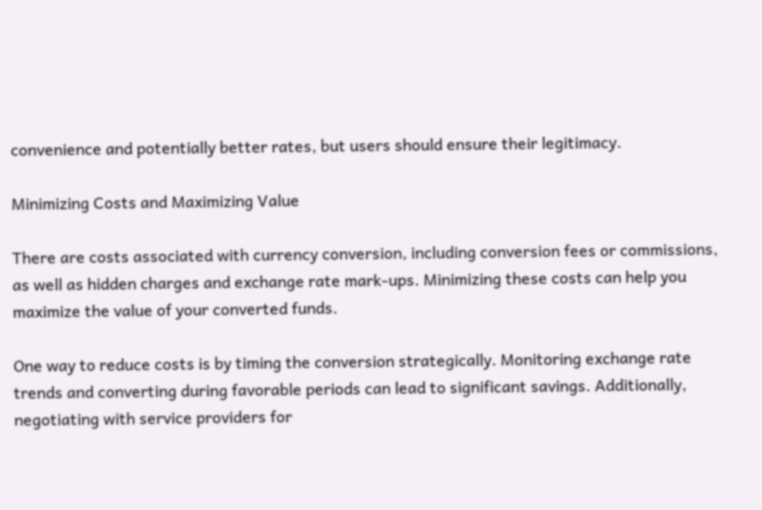convenience and potentially better rates, but users should ensure their legitimacy.

Minimizing Costs and Maximizing Value

There are costs associated with currency conversion, including conversion fees or commissions, as well as hidden charges and exchange rate mark-ups. Minimizing these costs can help you maximize the value of your converted funds.

One way to reduce costs is by timing the conversion strategically. Monitoring exchange rate trends and converting during favorable periods can lead to significant savings. Additionally, negotiating with service providers for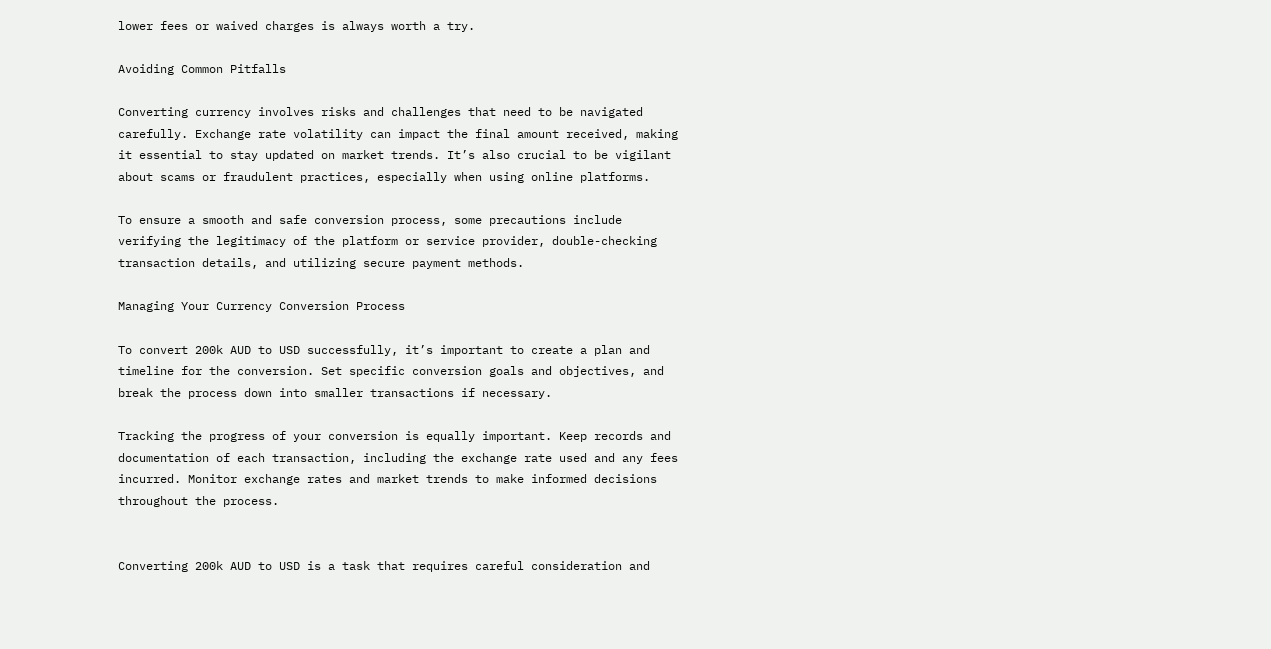lower fees or waived charges is always worth a try.

Avoiding Common Pitfalls

Converting currency involves risks and challenges that need to be navigated carefully. Exchange rate volatility can impact the final amount received, making it essential to stay updated on market trends. It’s also crucial to be vigilant about scams or fraudulent practices, especially when using online platforms.

To ensure a smooth and safe conversion process, some precautions include verifying the legitimacy of the platform or service provider, double-checking transaction details, and utilizing secure payment methods.

Managing Your Currency Conversion Process

To convert 200k AUD to USD successfully, it’s important to create a plan and timeline for the conversion. Set specific conversion goals and objectives, and break the process down into smaller transactions if necessary.

Tracking the progress of your conversion is equally important. Keep records and documentation of each transaction, including the exchange rate used and any fees incurred. Monitor exchange rates and market trends to make informed decisions throughout the process.


Converting 200k AUD to USD is a task that requires careful consideration and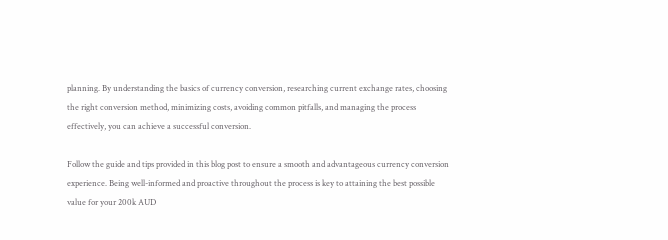planning. By understanding the basics of currency conversion, researching current exchange rates, choosing the right conversion method, minimizing costs, avoiding common pitfalls, and managing the process effectively, you can achieve a successful conversion.

Follow the guide and tips provided in this blog post to ensure a smooth and advantageous currency conversion experience. Being well-informed and proactive throughout the process is key to attaining the best possible value for your 200k AUD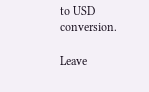to USD conversion.

Leave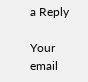a Reply

Your email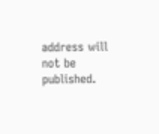address will not be published.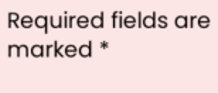Required fields are marked *